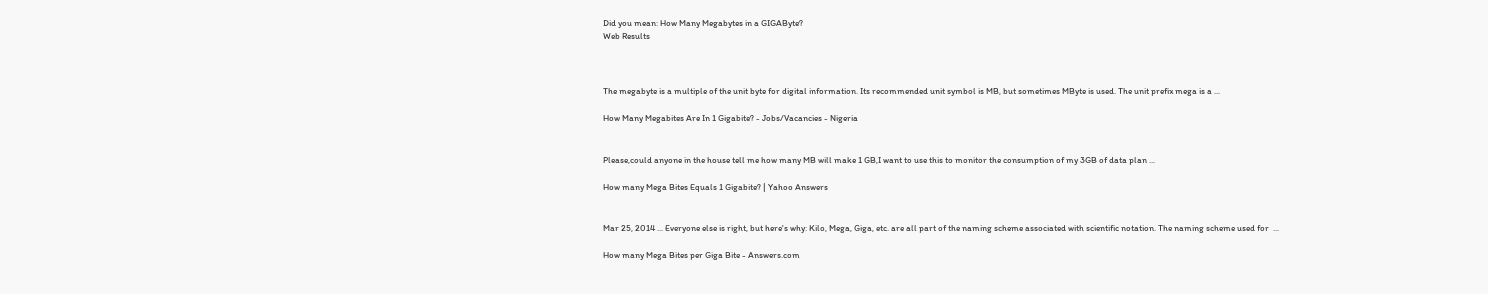Did you mean: How Many Megabytes in a GIGAByte?
Web Results



The megabyte is a multiple of the unit byte for digital information. Its recommended unit symbol is MB, but sometimes MByte is used. The unit prefix mega is a ...

How Many Megabites Are In 1 Gigabite? - Jobs/Vacancies - Nigeria


Please,could anyone in the house tell me how many MB will make 1 GB,I want to use this to monitor the consumption of my 3GB of data plan ...

How many Mega Bites Equals 1 Gigabite? | Yahoo Answers


Mar 25, 2014 ... Everyone else is right, but here's why: Kilo, Mega, Giga, etc. are all part of the naming scheme associated with scientific notation. The naming scheme used for  ...

How many Mega Bites per Giga Bite - Answers.com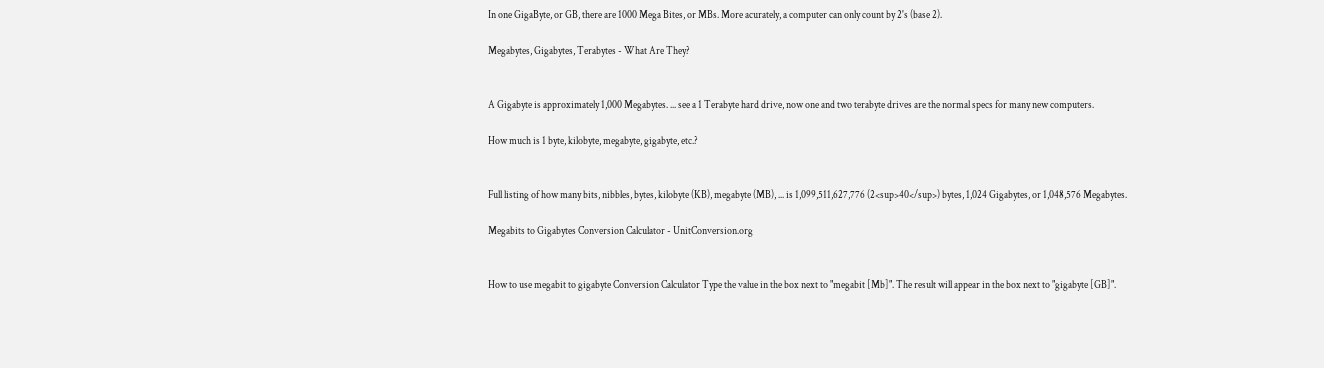In one GigaByte, or GB, there are 1000 Mega Bites, or MBs. More acurately, a computer can only count by 2's (base 2).

Megabytes, Gigabytes, Terabytes - What Are They?


A Gigabyte is approximately 1,000 Megabytes. ... see a 1 Terabyte hard drive, now one and two terabyte drives are the normal specs for many new computers.

How much is 1 byte, kilobyte, megabyte, gigabyte, etc.?


Full listing of how many bits, nibbles, bytes, kilobyte (KB), megabyte (MB), ... is 1,099,511,627,776 (2<sup>40</sup>) bytes, 1,024 Gigabytes, or 1,048,576 Megabytes.

Megabits to Gigabytes Conversion Calculator - UnitConversion.org


How to use megabit to gigabyte Conversion Calculator Type the value in the box next to "megabit [Mb]". The result will appear in the box next to "gigabyte [GB]".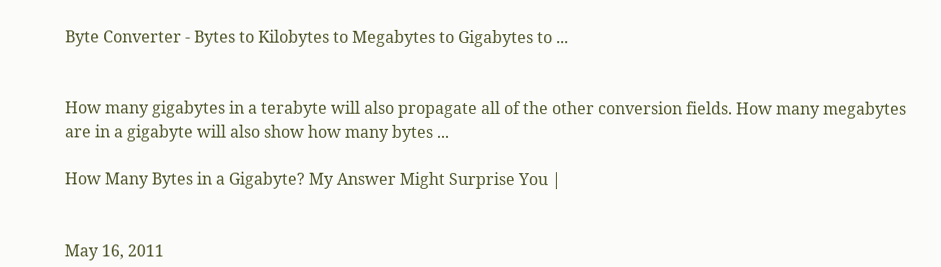Byte Converter - Bytes to Kilobytes to Megabytes to Gigabytes to ...


How many gigabytes in a terabyte will also propagate all of the other conversion fields. How many megabytes are in a gigabyte will also show how many bytes ...

How Many Bytes in a Gigabyte? My Answer Might Surprise You |


May 16, 2011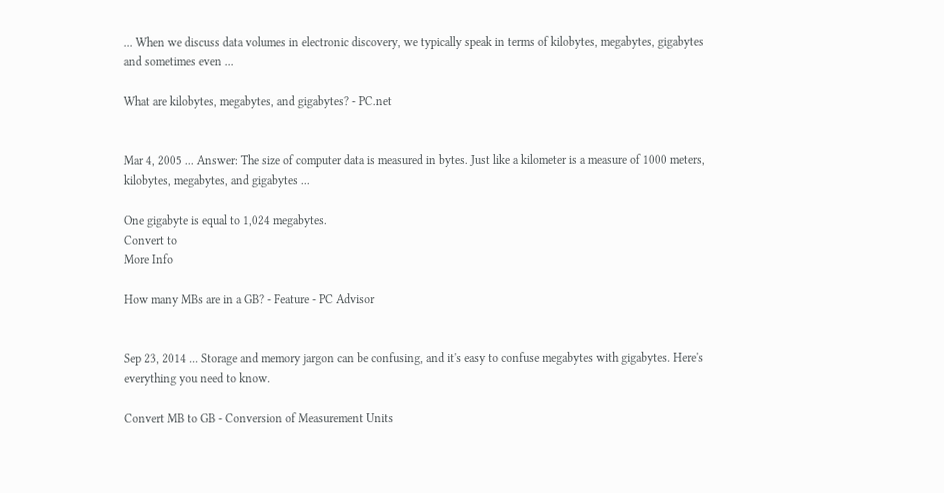... When we discuss data volumes in electronic discovery, we typically speak in terms of kilobytes, megabytes, gigabytes and sometimes even ...

What are kilobytes, megabytes, and gigabytes? - PC.net


Mar 4, 2005 ... Answer: The size of computer data is measured in bytes. Just like a kilometer is a measure of 1000 meters, kilobytes, megabytes, and gigabytes ...

One gigabyte is equal to 1,024 megabytes.
Convert to
More Info

How many MBs are in a GB? - Feature - PC Advisor


Sep 23, 2014 ... Storage and memory jargon can be confusing, and it's easy to confuse megabytes with gigabytes. Here's everything you need to know.

Convert MB to GB - Conversion of Measurement Units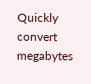Quickly convert megabytes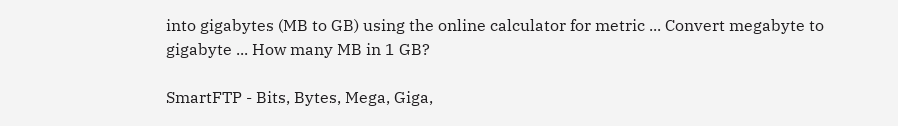into gigabytes (MB to GB) using the online calculator for metric ... Convert megabyte to gigabyte ... How many MB in 1 GB?

SmartFTP - Bits, Bytes, Mega, Giga,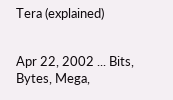Tera (explained)


Apr 22, 2002 ... Bits, Bytes, Mega,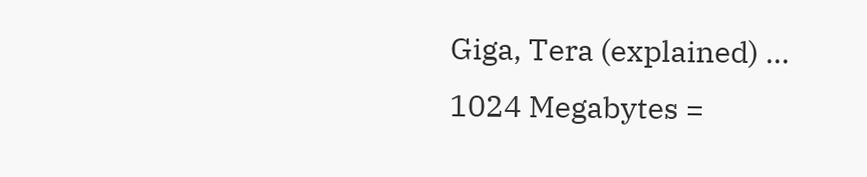Giga, Tera (explained) ... 1024 Megabytes =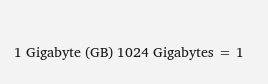1 Gigabyte (GB) 1024 Gigabytes = 1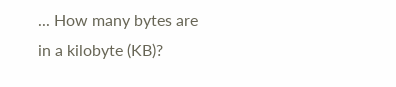... How many bytes are in a kilobyte (KB)?